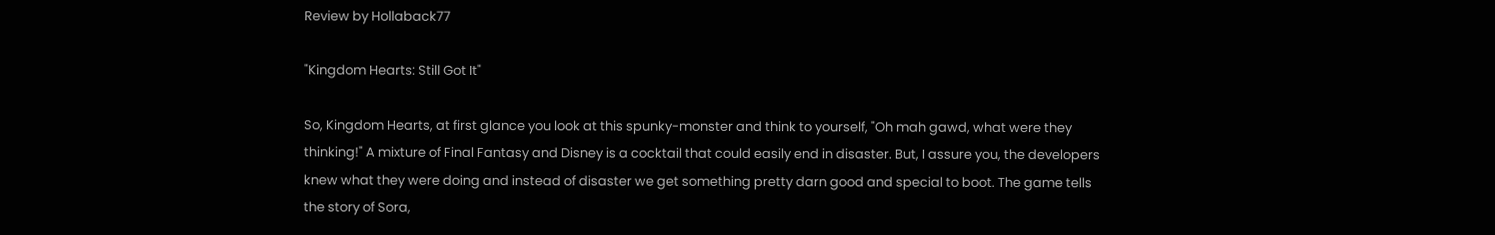Review by Hollaback77

"Kingdom Hearts: Still Got It"

So, Kingdom Hearts, at first glance you look at this spunky-monster and think to yourself, "Oh mah gawd, what were they thinking!" A mixture of Final Fantasy and Disney is a cocktail that could easily end in disaster. But, I assure you, the developers knew what they were doing and instead of disaster we get something pretty darn good and special to boot. The game tells the story of Sora,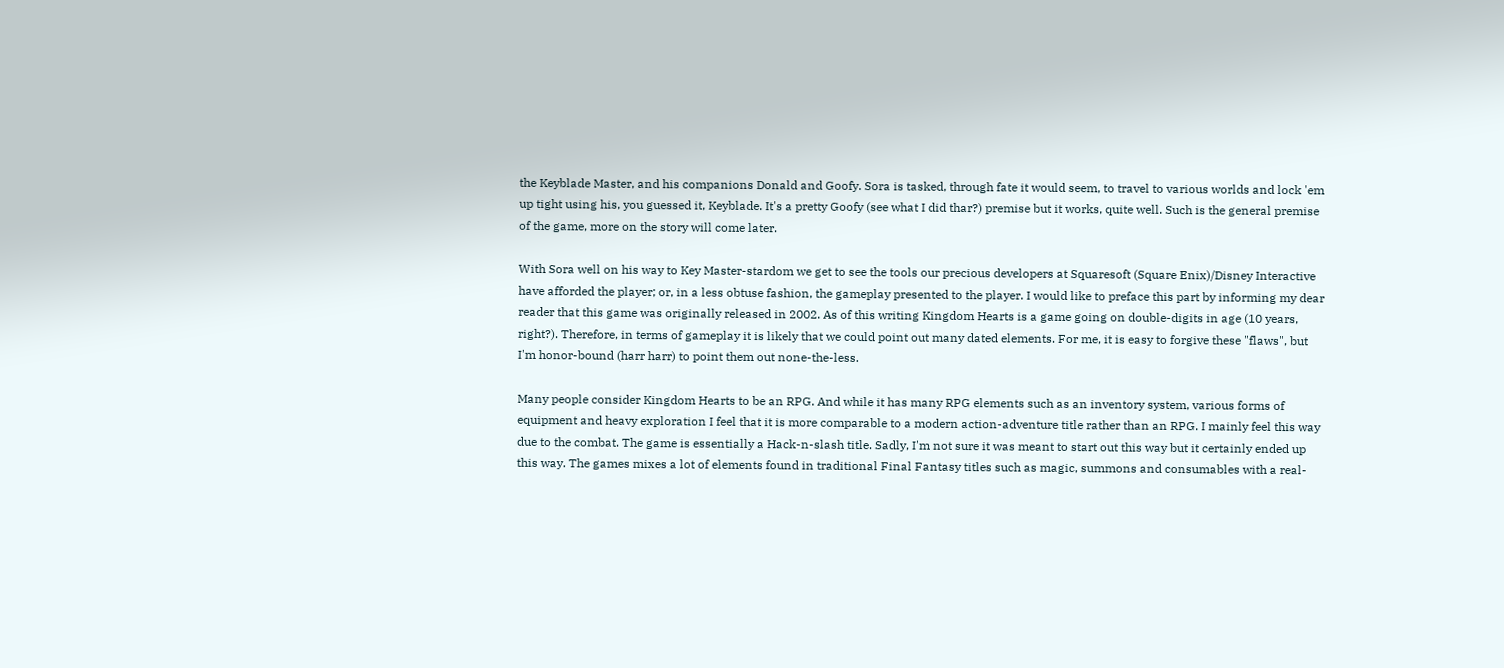the Keyblade Master, and his companions Donald and Goofy. Sora is tasked, through fate it would seem, to travel to various worlds and lock 'em up tight using his, you guessed it, Keyblade. It's a pretty Goofy (see what I did thar?) premise but it works, quite well. Such is the general premise of the game, more on the story will come later.

With Sora well on his way to Key Master-stardom we get to see the tools our precious developers at Squaresoft (Square Enix)/Disney Interactive have afforded the player; or, in a less obtuse fashion, the gameplay presented to the player. I would like to preface this part by informing my dear reader that this game was originally released in 2002. As of this writing Kingdom Hearts is a game going on double-digits in age (10 years, right?). Therefore, in terms of gameplay it is likely that we could point out many dated elements. For me, it is easy to forgive these "flaws", but I'm honor-bound (harr harr) to point them out none-the-less.

Many people consider Kingdom Hearts to be an RPG. And while it has many RPG elements such as an inventory system, various forms of equipment and heavy exploration I feel that it is more comparable to a modern action-adventure title rather than an RPG. I mainly feel this way due to the combat. The game is essentially a Hack-n-slash title. Sadly, I'm not sure it was meant to start out this way but it certainly ended up this way. The games mixes a lot of elements found in traditional Final Fantasy titles such as magic, summons and consumables with a real-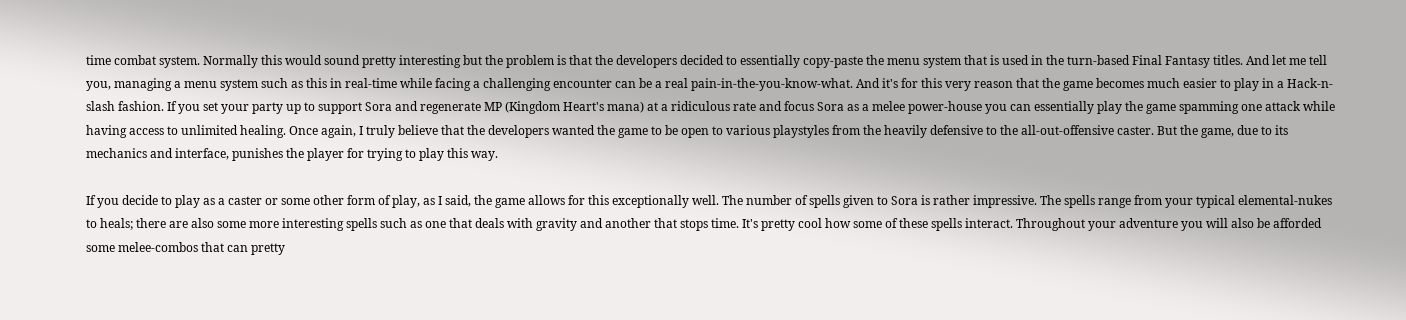time combat system. Normally this would sound pretty interesting but the problem is that the developers decided to essentially copy-paste the menu system that is used in the turn-based Final Fantasy titles. And let me tell you, managing a menu system such as this in real-time while facing a challenging encounter can be a real pain-in-the-you-know-what. And it's for this very reason that the game becomes much easier to play in a Hack-n-slash fashion. If you set your party up to support Sora and regenerate MP (Kingdom Heart's mana) at a ridiculous rate and focus Sora as a melee power-house you can essentially play the game spamming one attack while having access to unlimited healing. Once again, I truly believe that the developers wanted the game to be open to various playstyles from the heavily defensive to the all-out-offensive caster. But the game, due to its mechanics and interface, punishes the player for trying to play this way.

If you decide to play as a caster or some other form of play, as I said, the game allows for this exceptionally well. The number of spells given to Sora is rather impressive. The spells range from your typical elemental-nukes to heals; there are also some more interesting spells such as one that deals with gravity and another that stops time. It's pretty cool how some of these spells interact. Throughout your adventure you will also be afforded some melee-combos that can pretty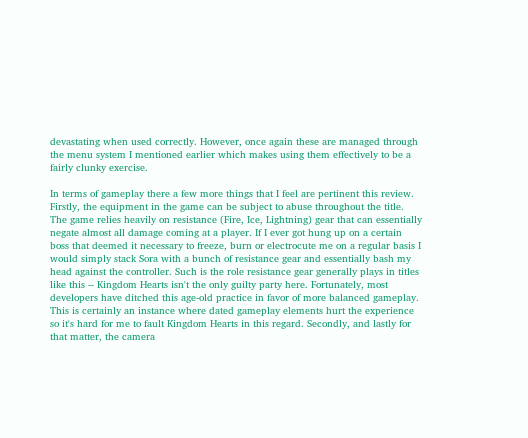devastating when used correctly. However, once again these are managed through the menu system I mentioned earlier which makes using them effectively to be a fairly clunky exercise.

In terms of gameplay there a few more things that I feel are pertinent this review. Firstly, the equipment in the game can be subject to abuse throughout the title. The game relies heavily on resistance (Fire, Ice, Lightning) gear that can essentially negate almost all damage coming at a player. If I ever got hung up on a certain boss that deemed it necessary to freeze, burn or electrocute me on a regular basis I would simply stack Sora with a bunch of resistance gear and essentially bash my head against the controller. Such is the role resistance gear generally plays in titles like this -- Kingdom Hearts isn't the only guilty party here. Fortunately, most developers have ditched this age-old practice in favor of more balanced gameplay. This is certainly an instance where dated gameplay elements hurt the experience so it's hard for me to fault Kingdom Hearts in this regard. Secondly, and lastly for that matter, the camera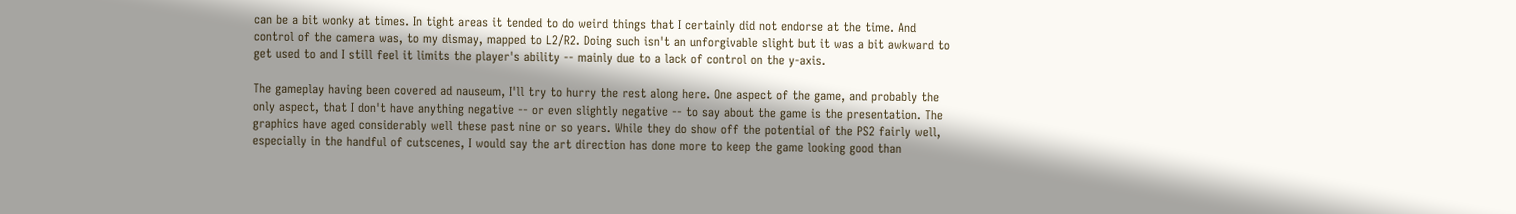can be a bit wonky at times. In tight areas it tended to do weird things that I certainly did not endorse at the time. And control of the camera was, to my dismay, mapped to L2/R2. Doing such isn't an unforgivable slight but it was a bit awkward to get used to and I still feel it limits the player's ability -- mainly due to a lack of control on the y-axis.

The gameplay having been covered ad nauseum, I'll try to hurry the rest along here. One aspect of the game, and probably the only aspect, that I don't have anything negative -- or even slightly negative -- to say about the game is the presentation. The graphics have aged considerably well these past nine or so years. While they do show off the potential of the PS2 fairly well, especially in the handful of cutscenes, I would say the art direction has done more to keep the game looking good than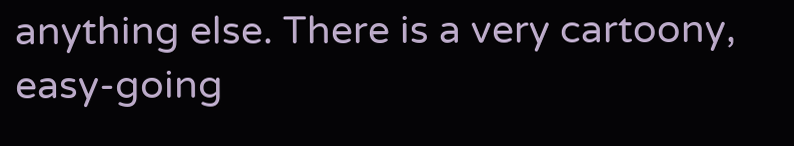anything else. There is a very cartoony, easy-going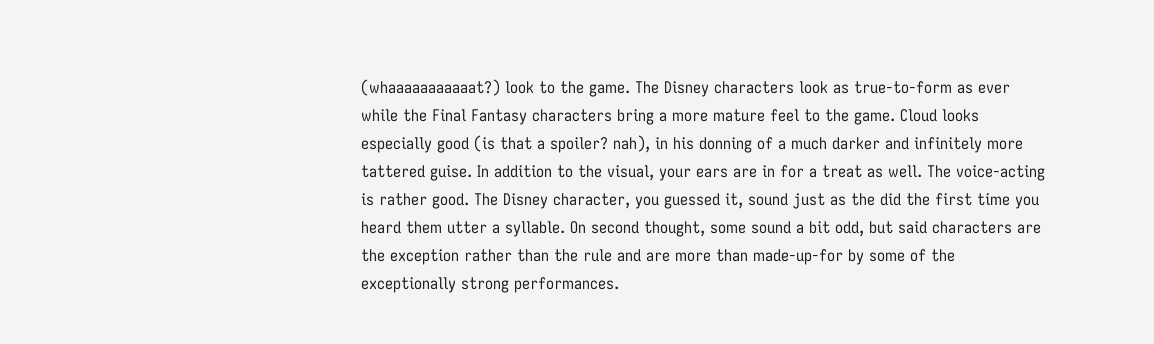(whaaaaaaaaaaat?) look to the game. The Disney characters look as true-to-form as ever while the Final Fantasy characters bring a more mature feel to the game. Cloud looks especially good (is that a spoiler? nah), in his donning of a much darker and infinitely more tattered guise. In addition to the visual, your ears are in for a treat as well. The voice-acting is rather good. The Disney character, you guessed it, sound just as the did the first time you heard them utter a syllable. On second thought, some sound a bit odd, but said characters are the exception rather than the rule and are more than made-up-for by some of the exceptionally strong performances.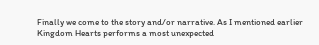Finally we come to the story and/or narrative. As I mentioned earlier Kingdom Hearts performs a most unexpected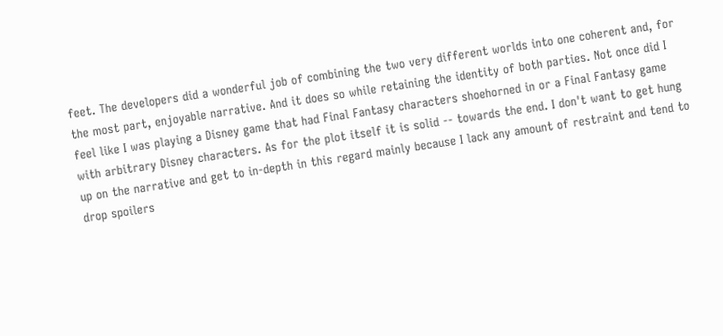feet. The developers did a wonderful job of combining the two very different worlds into one coherent and, for the most part, enjoyable narrative. And it does so while retaining the identity of both parties. Not once did I feel like I was playing a Disney game that had Final Fantasy characters shoehorned in or a Final Fantasy game with arbitrary Disney characters. As for the plot itself it is solid -- towards the end. I don't want to get hung up on the narrative and get to in-depth in this regard mainly because I lack any amount of restraint and tend to drop spoilers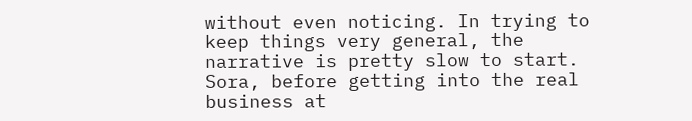without even noticing. In trying to keep things very general, the narrative is pretty slow to start. Sora, before getting into the real business at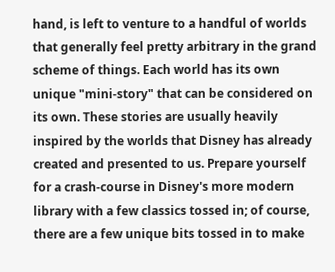hand, is left to venture to a handful of worlds that generally feel pretty arbitrary in the grand scheme of things. Each world has its own unique "mini-story" that can be considered on its own. These stories are usually heavily inspired by the worlds that Disney has already created and presented to us. Prepare yourself for a crash-course in Disney's more modern library with a few classics tossed in; of course, there are a few unique bits tossed in to make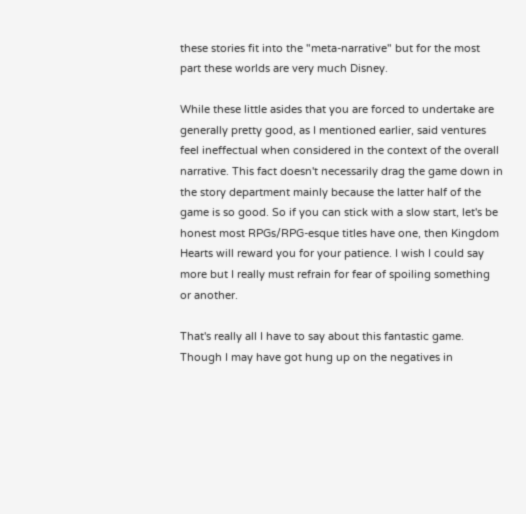these stories fit into the "meta-narrative" but for the most part these worlds are very much Disney.

While these little asides that you are forced to undertake are generally pretty good, as I mentioned earlier, said ventures feel ineffectual when considered in the context of the overall narrative. This fact doesn't necessarily drag the game down in the story department mainly because the latter half of the game is so good. So if you can stick with a slow start, let's be honest most RPGs/RPG-esque titles have one, then Kingdom Hearts will reward you for your patience. I wish I could say more but I really must refrain for fear of spoiling something or another.

That's really all I have to say about this fantastic game. Though I may have got hung up on the negatives in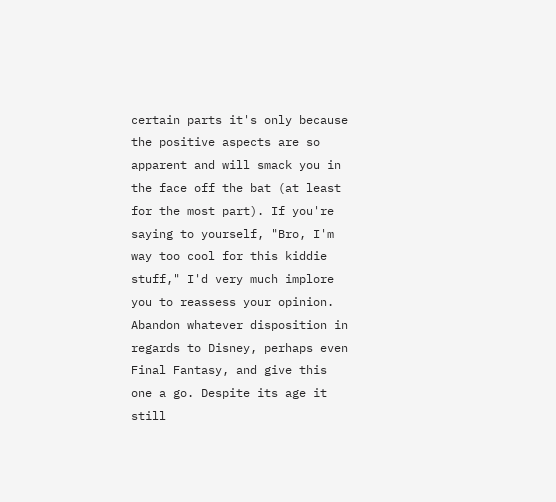certain parts it's only because the positive aspects are so apparent and will smack you in the face off the bat (at least for the most part). If you're saying to yourself, "Bro, I'm way too cool for this kiddie stuff," I'd very much implore you to reassess your opinion. Abandon whatever disposition in regards to Disney, perhaps even Final Fantasy, and give this one a go. Despite its age it still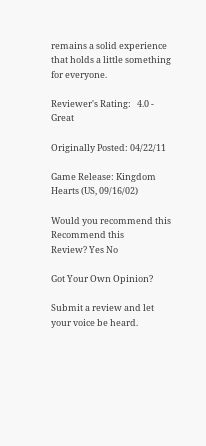remains a solid experience that holds a little something for everyone.

Reviewer's Rating:   4.0 - Great

Originally Posted: 04/22/11

Game Release: Kingdom Hearts (US, 09/16/02)

Would you recommend this
Recommend this
Review? Yes No

Got Your Own Opinion?

Submit a review and let your voice be heard.